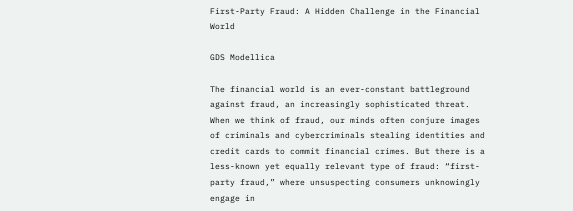First-Party Fraud: A Hidden Challenge in the Financial World

GDS Modellica

The financial world is an ever-constant battleground against fraud, an increasingly sophisticated threat. When we think of fraud, our minds often conjure images of criminals and cybercriminals stealing identities and credit cards to commit financial crimes. But there is a less-known yet equally relevant type of fraud: “first-party fraud,” where unsuspecting consumers unknowingly engage in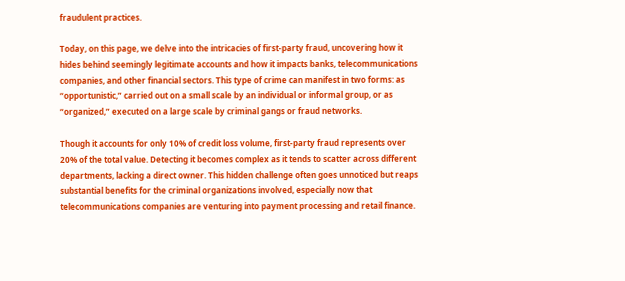fraudulent practices.

Today, on this page, we delve into the intricacies of first-party fraud, uncovering how it hides behind seemingly legitimate accounts and how it impacts banks, telecommunications companies, and other financial sectors. This type of crime can manifest in two forms: as “opportunistic,” carried out on a small scale by an individual or informal group, or as “organized,” executed on a large scale by criminal gangs or fraud networks.

Though it accounts for only 10% of credit loss volume, first-party fraud represents over 20% of the total value. Detecting it becomes complex as it tends to scatter across different departments, lacking a direct owner. This hidden challenge often goes unnoticed but reaps substantial benefits for the criminal organizations involved, especially now that telecommunications companies are venturing into payment processing and retail finance.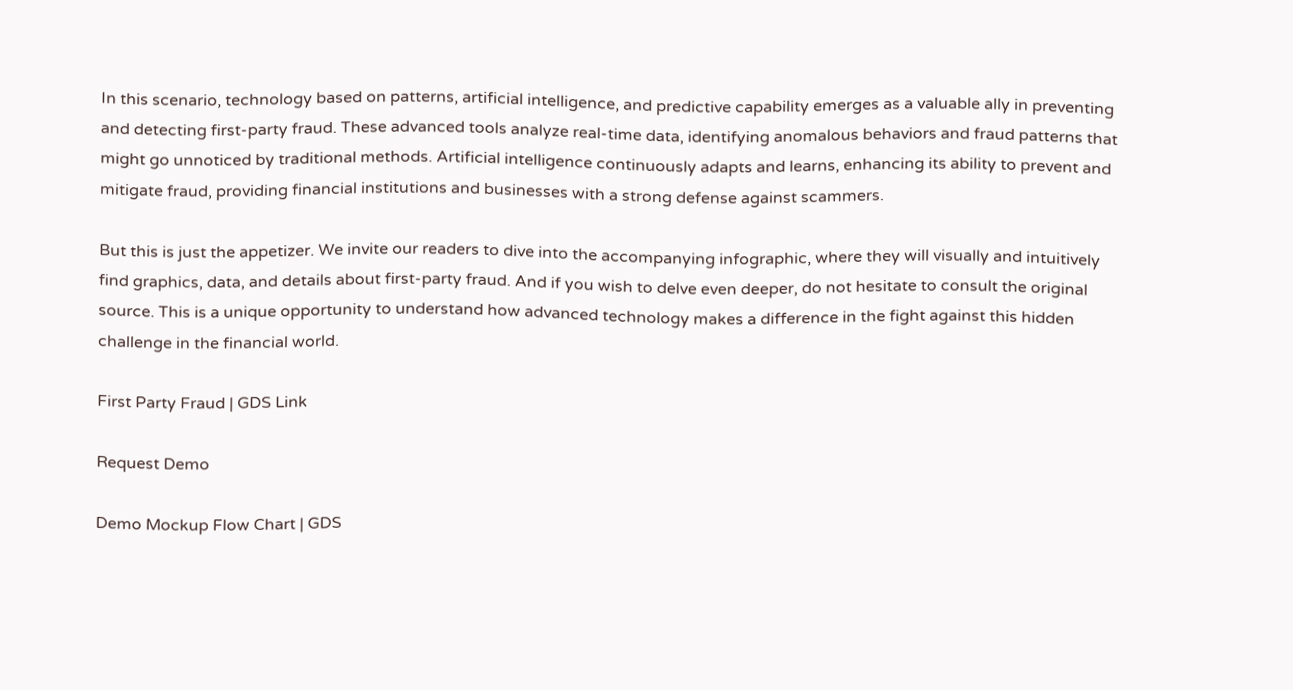In this scenario, technology based on patterns, artificial intelligence, and predictive capability emerges as a valuable ally in preventing and detecting first-party fraud. These advanced tools analyze real-time data, identifying anomalous behaviors and fraud patterns that might go unnoticed by traditional methods. Artificial intelligence continuously adapts and learns, enhancing its ability to prevent and mitigate fraud, providing financial institutions and businesses with a strong defense against scammers.

But this is just the appetizer. We invite our readers to dive into the accompanying infographic, where they will visually and intuitively find graphics, data, and details about first-party fraud. And if you wish to delve even deeper, do not hesitate to consult the original source. This is a unique opportunity to understand how advanced technology makes a difference in the fight against this hidden challenge in the financial world.

First Party Fraud | GDS Link

Request Demo

Demo Mockup Flow Chart | GDS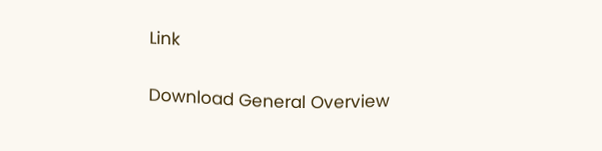Link

Download General Overview